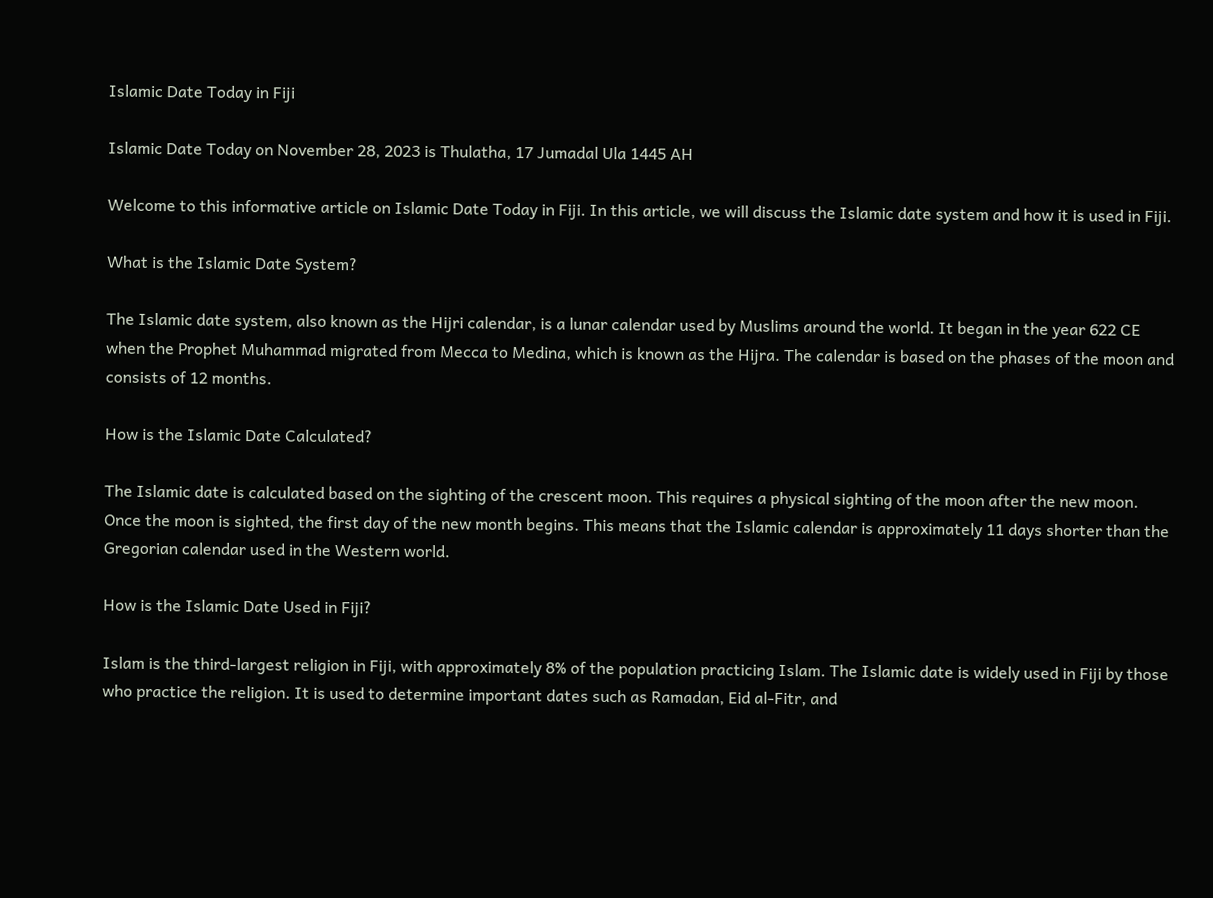Islamic Date Today in Fiji

Islamic Date Today on November 28, 2023 is Thulatha, 17 Jumadal Ula 1445 AH

Welcome to this informative article on Islamic Date Today in Fiji. In this article, we will discuss the Islamic date system and how it is used in Fiji.

What is the Islamic Date System?

The Islamic date system, also known as the Hijri calendar, is a lunar calendar used by Muslims around the world. It began in the year 622 CE when the Prophet Muhammad migrated from Mecca to Medina, which is known as the Hijra. The calendar is based on the phases of the moon and consists of 12 months.

How is the Islamic Date Calculated?

The Islamic date is calculated based on the sighting of the crescent moon. This requires a physical sighting of the moon after the new moon. Once the moon is sighted, the first day of the new month begins. This means that the Islamic calendar is approximately 11 days shorter than the Gregorian calendar used in the Western world.

How is the Islamic Date Used in Fiji?

Islam is the third-largest religion in Fiji, with approximately 8% of the population practicing Islam. The Islamic date is widely used in Fiji by those who practice the religion. It is used to determine important dates such as Ramadan, Eid al-Fitr, and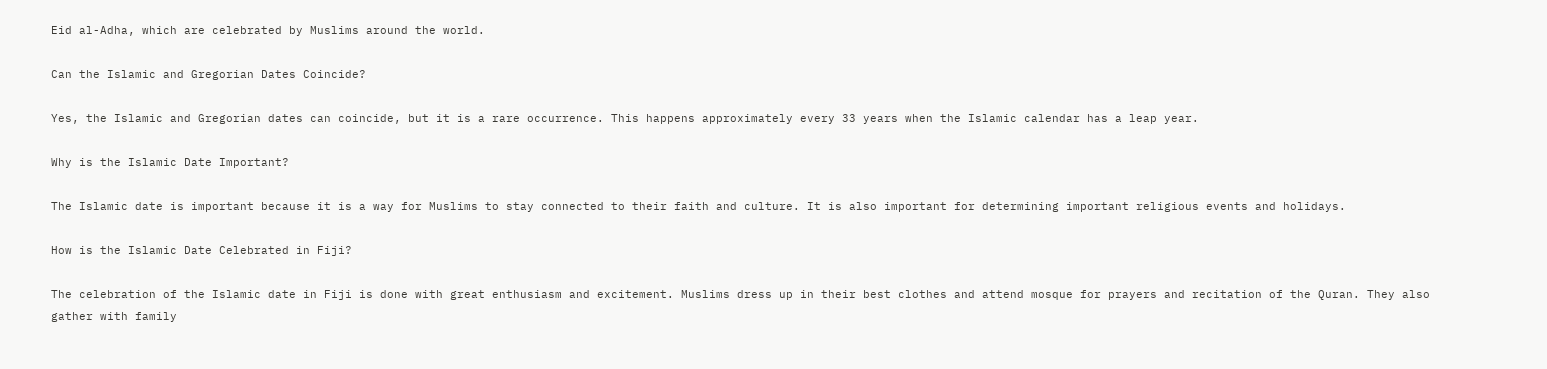Eid al-Adha, which are celebrated by Muslims around the world.

Can the Islamic and Gregorian Dates Coincide?

Yes, the Islamic and Gregorian dates can coincide, but it is a rare occurrence. This happens approximately every 33 years when the Islamic calendar has a leap year.

Why is the Islamic Date Important?

The Islamic date is important because it is a way for Muslims to stay connected to their faith and culture. It is also important for determining important religious events and holidays.

How is the Islamic Date Celebrated in Fiji?

The celebration of the Islamic date in Fiji is done with great enthusiasm and excitement. Muslims dress up in their best clothes and attend mosque for prayers and recitation of the Quran. They also gather with family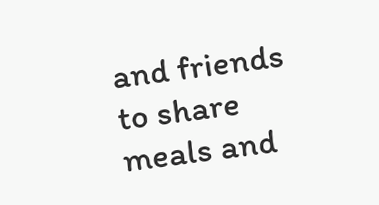and friends to share meals and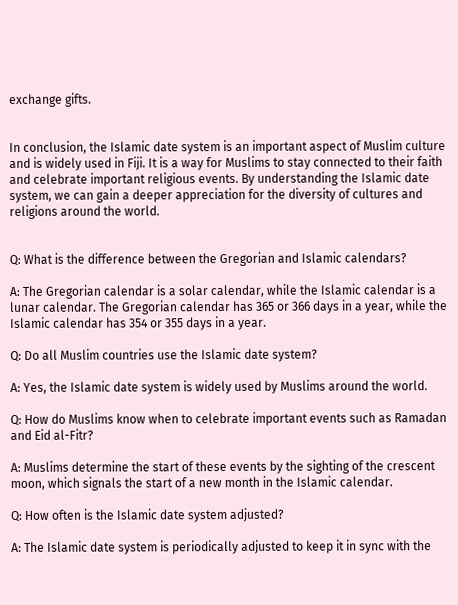exchange gifts.


In conclusion, the Islamic date system is an important aspect of Muslim culture and is widely used in Fiji. It is a way for Muslims to stay connected to their faith and celebrate important religious events. By understanding the Islamic date system, we can gain a deeper appreciation for the diversity of cultures and religions around the world.


Q: What is the difference between the Gregorian and Islamic calendars?

A: The Gregorian calendar is a solar calendar, while the Islamic calendar is a lunar calendar. The Gregorian calendar has 365 or 366 days in a year, while the Islamic calendar has 354 or 355 days in a year.

Q: Do all Muslim countries use the Islamic date system?

A: Yes, the Islamic date system is widely used by Muslims around the world.

Q: How do Muslims know when to celebrate important events such as Ramadan and Eid al-Fitr?

A: Muslims determine the start of these events by the sighting of the crescent moon, which signals the start of a new month in the Islamic calendar.

Q: How often is the Islamic date system adjusted?

A: The Islamic date system is periodically adjusted to keep it in sync with the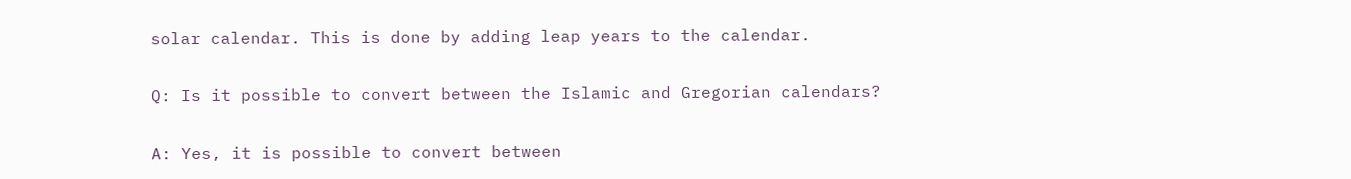solar calendar. This is done by adding leap years to the calendar.

Q: Is it possible to convert between the Islamic and Gregorian calendars?

A: Yes, it is possible to convert between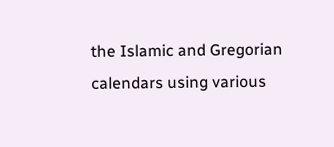the Islamic and Gregorian calendars using various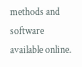methods and software available online.